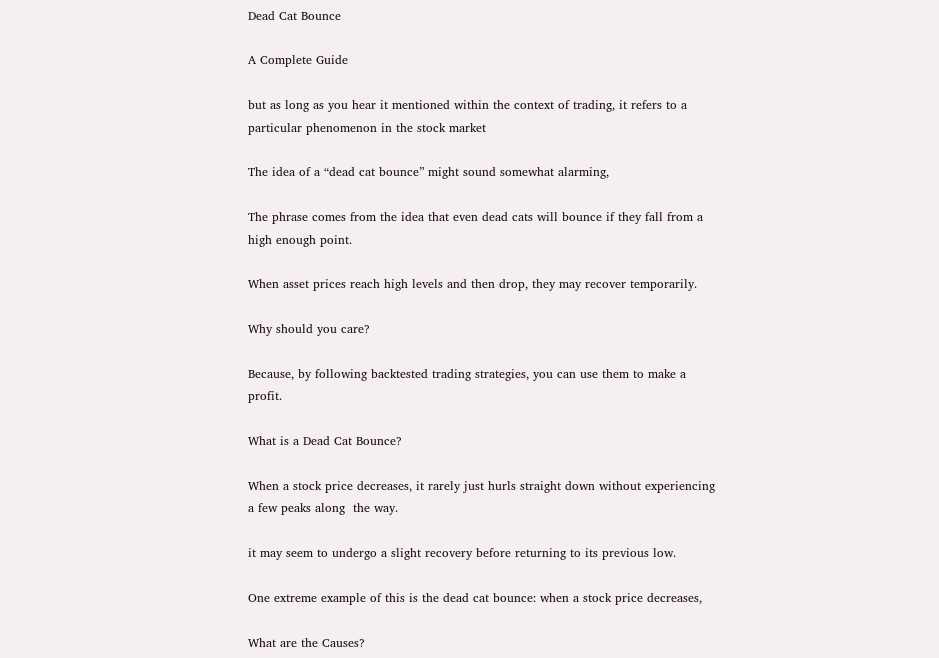Dead Cat Bounce

A Complete Guide

but as long as you hear it mentioned within the context of trading, it refers to a particular phenomenon in the stock market

The idea of a “dead cat bounce” might sound somewhat alarming,

The phrase comes from the idea that even dead cats will bounce if they fall from a high enough point.

When asset prices reach high levels and then drop, they may recover temporarily.

Why should you care?

Because, by following backtested trading strategies, you can use them to make a profit.

What is a Dead Cat Bounce?

When a stock price decreases, it rarely just hurls straight down without experiencing a few peaks along  the way.

it may seem to undergo a slight recovery before returning to its previous low.

One extreme example of this is the dead cat bounce: when a stock price decreases,

What are the Causes?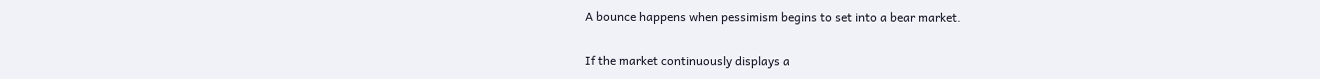A bounce happens when pessimism begins to set into a bear market.

If the market continuously displays a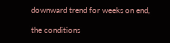downward trend for weeks on end,

the conditions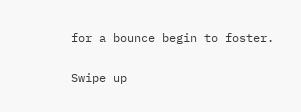for a bounce begin to foster.

Swipe up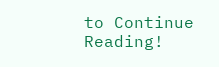to Continue Reading!